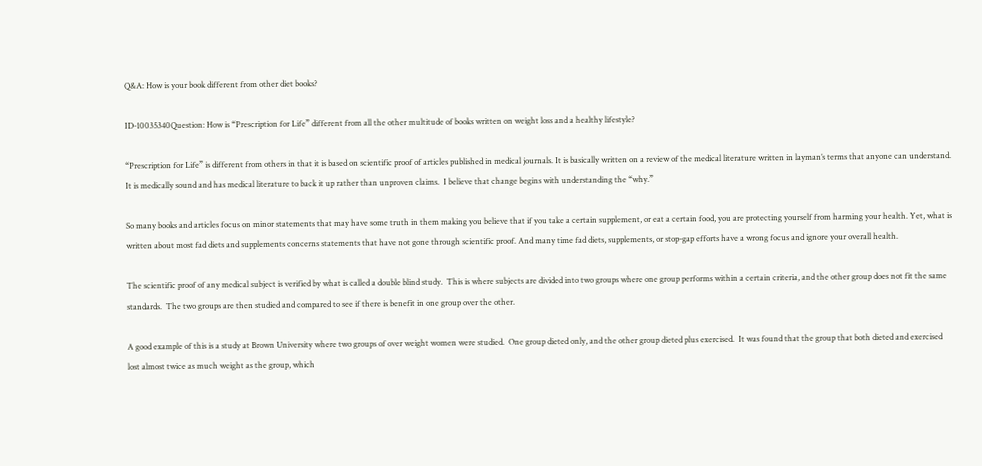Q&A: How is your book different from other diet books?

ID-10035340Question: How is “Prescription for Life” different from all the other multitude of books written on weight loss and a healthy lifestyle?

“Prescription for Life” is different from others in that it is based on scientific proof of articles published in medical journals. It is basically written on a review of the medical literature written in layman’s terms that anyone can understand.  It is medically sound and has medical literature to back it up rather than unproven claims.  I believe that change begins with understanding the “why.”

So many books and articles focus on minor statements that may have some truth in them making you believe that if you take a certain supplement, or eat a certain food, you are protecting yourself from harming your health. Yet, what is written about most fad diets and supplements concerns statements that have not gone through scientific proof. And many time fad diets, supplements, or stop-gap efforts have a wrong focus and ignore your overall health.

The scientific proof of any medical subject is verified by what is called a double blind study.  This is where subjects are divided into two groups where one group performs within a certain criteria, and the other group does not fit the same standards.  The two groups are then studied and compared to see if there is benefit in one group over the other.

A good example of this is a study at Brown University where two groups of over weight women were studied.  One group dieted only, and the other group dieted plus exercised.  It was found that the group that both dieted and exercised lost almost twice as much weight as the group, which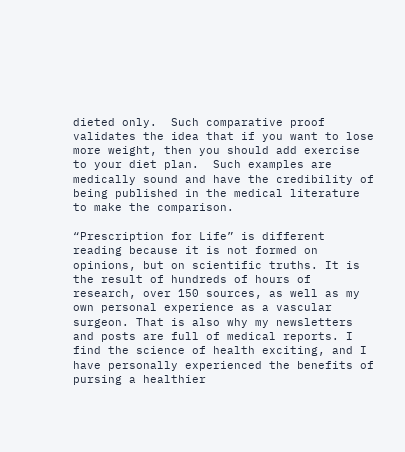dieted only.  Such comparative proof validates the idea that if you want to lose more weight, then you should add exercise to your diet plan.  Such examples are medically sound and have the credibility of being published in the medical literature to make the comparison.

“Prescription for Life” is different reading because it is not formed on opinions, but on scientific truths. It is the result of hundreds of hours of research, over 150 sources, as well as my own personal experience as a vascular surgeon. That is also why my newsletters and posts are full of medical reports. I find the science of health exciting, and I have personally experienced the benefits of pursing a healthier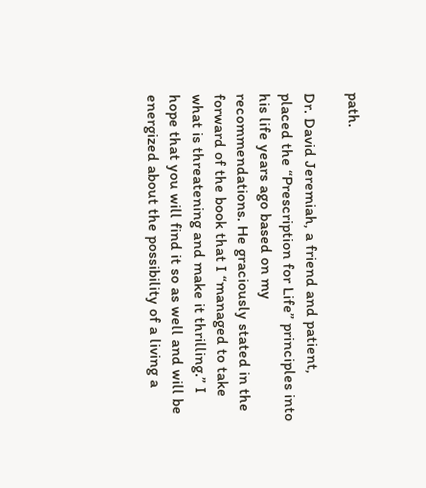path.

Dr. David Jeremiah, a friend and patient, placed the “Prescription for Life” principles into his life years ago based on my recommendations. He graciously stated in the forward of the book that I “managed to take what is threatening and make it thrilling.” I hope that you will find it so as well and will be energized about the possibility of a living a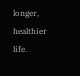longer, healthier life.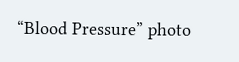“Blood Pressure” photo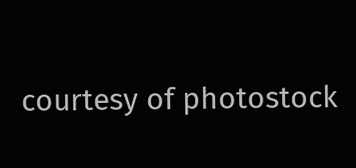courtesy of photostock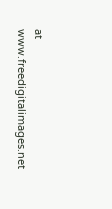at www.freedigitalimages.net